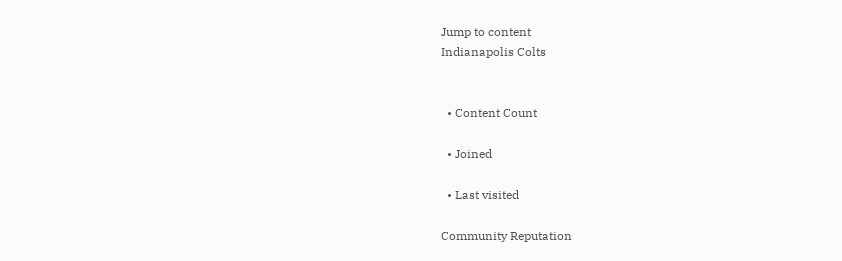Jump to content
Indianapolis Colts


  • Content Count

  • Joined

  • Last visited

Community Reputation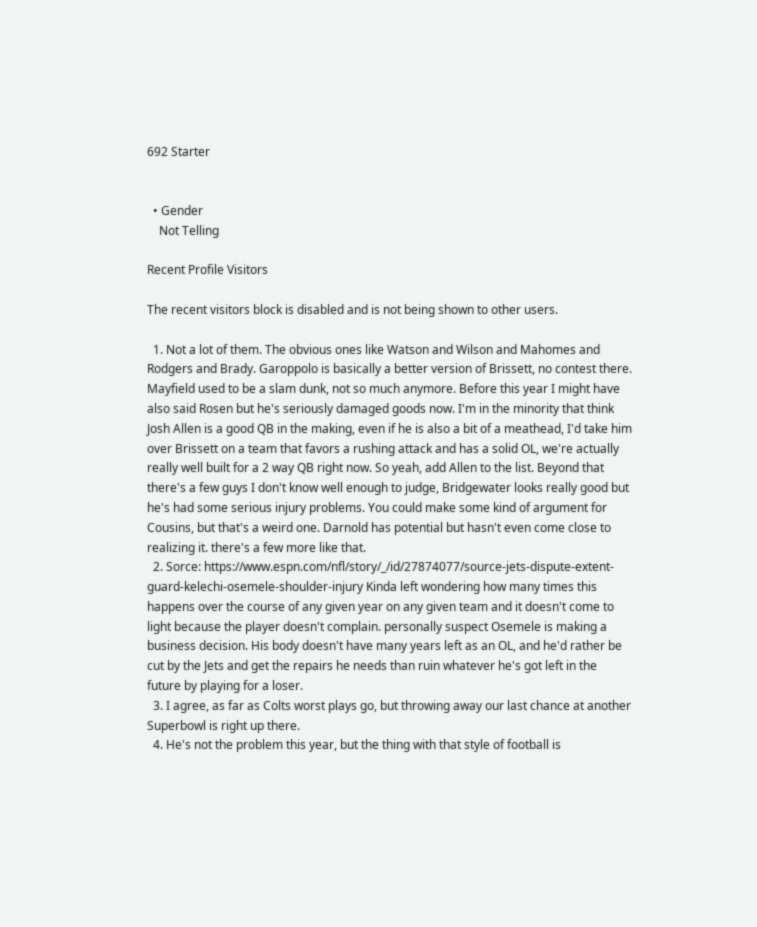692 Starter


  • Gender
    Not Telling

Recent Profile Visitors

The recent visitors block is disabled and is not being shown to other users.

  1. Not a lot of them. The obvious ones like Watson and Wilson and Mahomes and Rodgers and Brady. Garoppolo is basically a better version of Brissett, no contest there. Mayfield used to be a slam dunk, not so much anymore. Before this year I might have also said Rosen but he's seriously damaged goods now. I'm in the minority that think Josh Allen is a good QB in the making, even if he is also a bit of a meathead, I'd take him over Brissett on a team that favors a rushing attack and has a solid OL, we're actually really well built for a 2 way QB right now. So yeah, add Allen to the list. Beyond that there's a few guys I don't know well enough to judge, Bridgewater looks really good but he's had some serious injury problems. You could make some kind of argument for Cousins, but that's a weird one. Darnold has potential but hasn't even come close to realizing it. there's a few more like that.
  2. Sorce: https://www.espn.com/nfl/story/_/id/27874077/source-jets-dispute-extent-guard-kelechi-osemele-shoulder-injury Kinda left wondering how many times this happens over the course of any given year on any given team and it doesn't come to light because the player doesn't complain. personally suspect Osemele is making a business decision. His body doesn't have many years left as an OL, and he'd rather be cut by the Jets and get the repairs he needs than ruin whatever he's got left in the future by playing for a loser.
  3. I agree, as far as Colts worst plays go, but throwing away our last chance at another Superbowl is right up there.
  4. He's not the problem this year, but the thing with that style of football is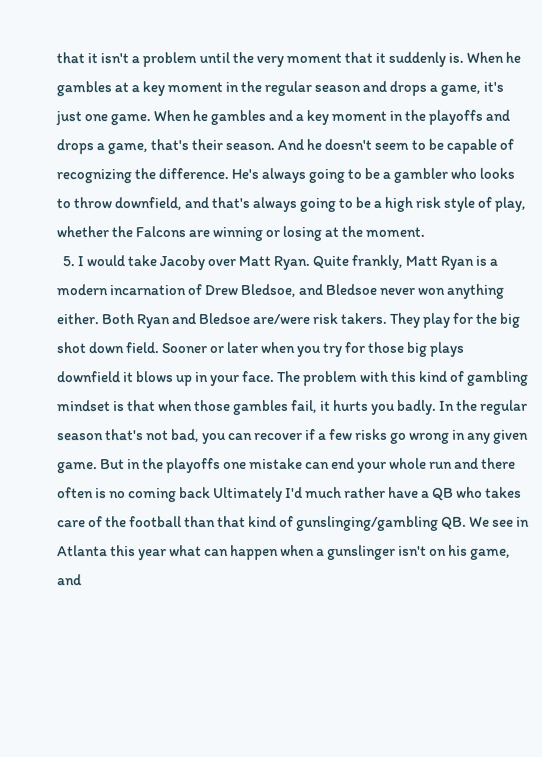that it isn't a problem until the very moment that it suddenly is. When he gambles at a key moment in the regular season and drops a game, it's just one game. When he gambles and a key moment in the playoffs and drops a game, that's their season. And he doesn't seem to be capable of recognizing the difference. He's always going to be a gambler who looks to throw downfield, and that's always going to be a high risk style of play, whether the Falcons are winning or losing at the moment.
  5. I would take Jacoby over Matt Ryan. Quite frankly, Matt Ryan is a modern incarnation of Drew Bledsoe, and Bledsoe never won anything either. Both Ryan and Bledsoe are/were risk takers. They play for the big shot down field. Sooner or later when you try for those big plays downfield it blows up in your face. The problem with this kind of gambling mindset is that when those gambles fail, it hurts you badly. In the regular season that's not bad, you can recover if a few risks go wrong in any given game. But in the playoffs one mistake can end your whole run and there often is no coming back Ultimately I'd much rather have a QB who takes care of the football than that kind of gunslinging/gambling QB. We see in Atlanta this year what can happen when a gunslinger isn't on his game, and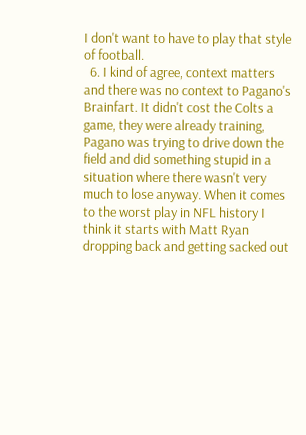I don't want to have to play that style of football.
  6. I kind of agree, context matters and there was no context to Pagano's Brainfart. It didn't cost the Colts a game, they were already training, Pagano was trying to drive down the field and did something stupid in a situation where there wasn't very much to lose anyway. When it comes to the worst play in NFL history I think it starts with Matt Ryan dropping back and getting sacked out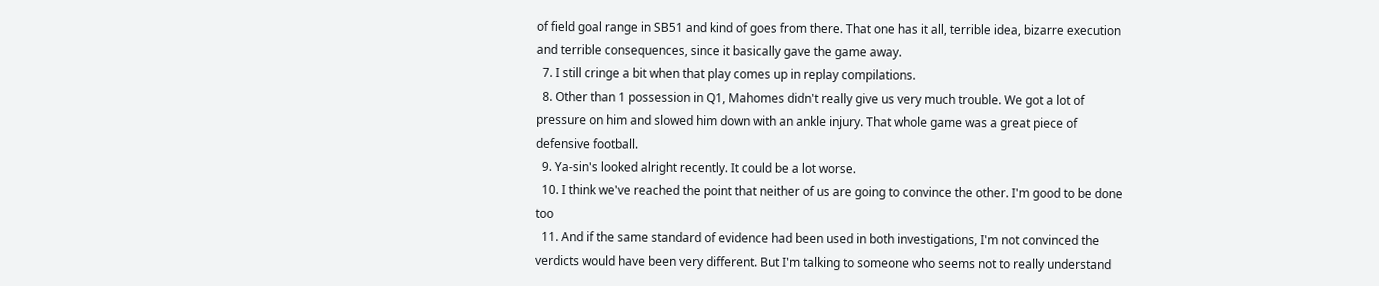of field goal range in SB51 and kind of goes from there. That one has it all, terrible idea, bizarre execution and terrible consequences, since it basically gave the game away.
  7. I still cringe a bit when that play comes up in replay compilations.
  8. Other than 1 possession in Q1, Mahomes didn't really give us very much trouble. We got a lot of pressure on him and slowed him down with an ankle injury. That whole game was a great piece of defensive football.
  9. Ya-sin's looked alright recently. It could be a lot worse.
  10. I think we've reached the point that neither of us are going to convince the other. I'm good to be done too
  11. And if the same standard of evidence had been used in both investigations, I'm not convinced the verdicts would have been very different. But I'm talking to someone who seems not to really understand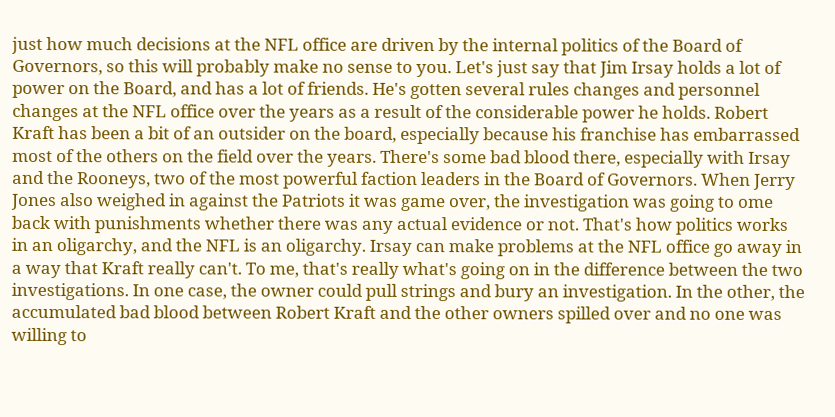just how much decisions at the NFL office are driven by the internal politics of the Board of Governors, so this will probably make no sense to you. Let's just say that Jim Irsay holds a lot of power on the Board, and has a lot of friends. He's gotten several rules changes and personnel changes at the NFL office over the years as a result of the considerable power he holds. Robert Kraft has been a bit of an outsider on the board, especially because his franchise has embarrassed most of the others on the field over the years. There's some bad blood there, especially with Irsay and the Rooneys, two of the most powerful faction leaders in the Board of Governors. When Jerry Jones also weighed in against the Patriots it was game over, the investigation was going to ome back with punishments whether there was any actual evidence or not. That's how politics works in an oligarchy, and the NFL is an oligarchy. Irsay can make problems at the NFL office go away in a way that Kraft really can't. To me, that's really what's going on in the difference between the two investigations. In one case, the owner could pull strings and bury an investigation. In the other, the accumulated bad blood between Robert Kraft and the other owners spilled over and no one was willing to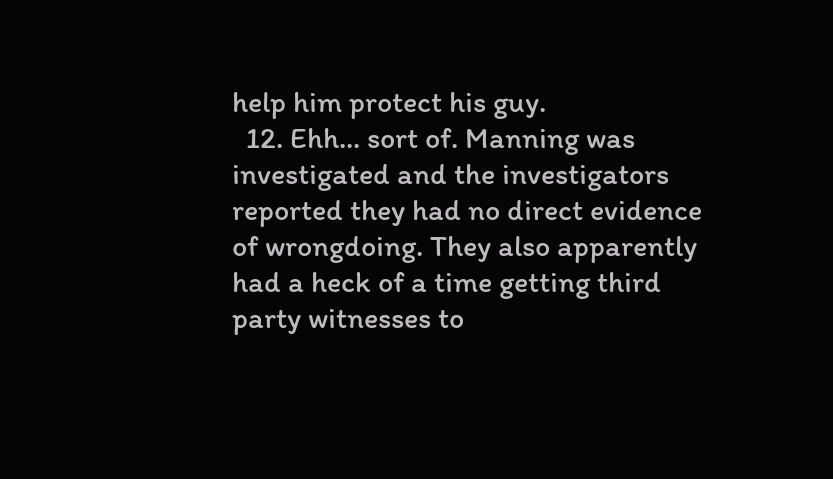help him protect his guy.
  12. Ehh... sort of. Manning was investigated and the investigators reported they had no direct evidence of wrongdoing. They also apparently had a heck of a time getting third party witnesses to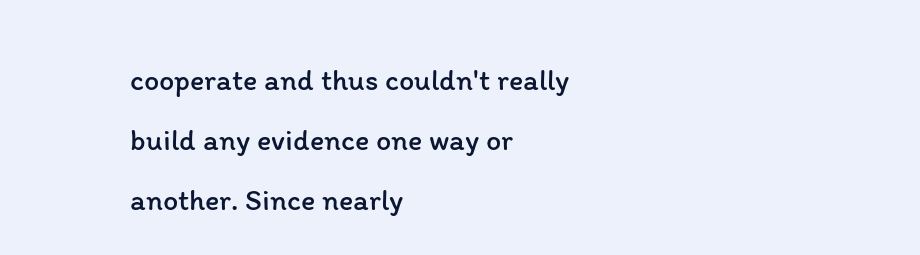cooperate and thus couldn't really build any evidence one way or another. Since nearly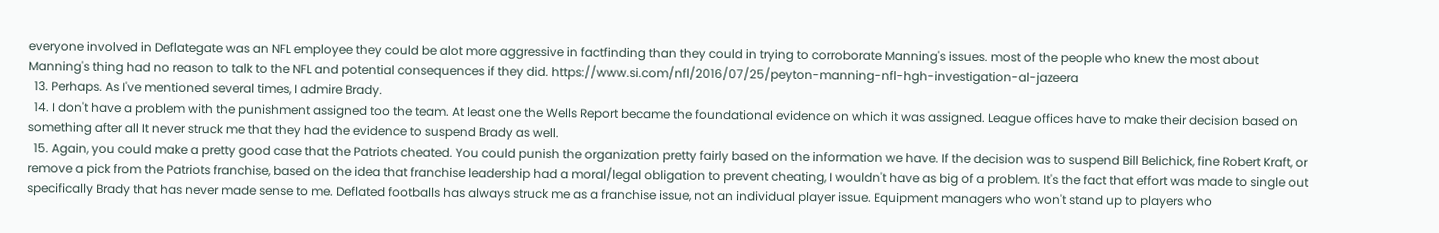everyone involved in Deflategate was an NFL employee they could be alot more aggressive in factfinding than they could in trying to corroborate Manning's issues. most of the people who knew the most about Manning's thing had no reason to talk to the NFL and potential consequences if they did. https://www.si.com/nfl/2016/07/25/peyton-manning-nfl-hgh-investigation-al-jazeera
  13. Perhaps. As I've mentioned several times, I admire Brady.
  14. I don't have a problem with the punishment assigned too the team. At least one the Wells Report became the foundational evidence on which it was assigned. League offices have to make their decision based on something after all It never struck me that they had the evidence to suspend Brady as well.
  15. Again, you could make a pretty good case that the Patriots cheated. You could punish the organization pretty fairly based on the information we have. If the decision was to suspend Bill Belichick, fine Robert Kraft, or remove a pick from the Patriots franchise, based on the idea that franchise leadership had a moral/legal obligation to prevent cheating, I wouldn't have as big of a problem. It's the fact that effort was made to single out specifically Brady that has never made sense to me. Deflated footballs has always struck me as a franchise issue, not an individual player issue. Equipment managers who won't stand up to players who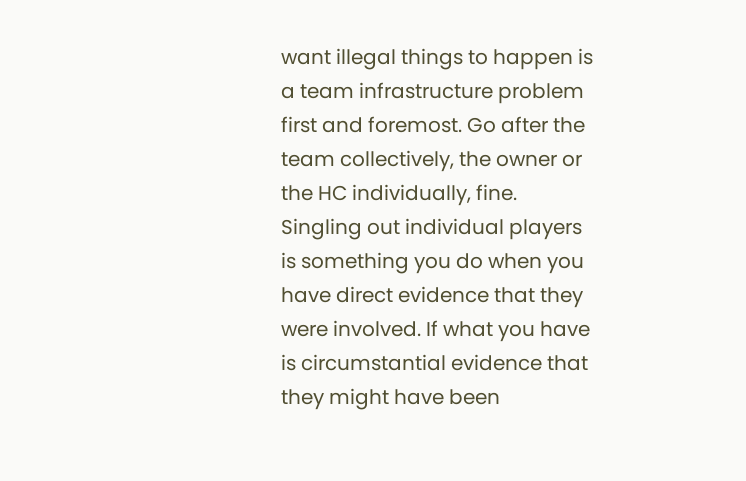want illegal things to happen is a team infrastructure problem first and foremost. Go after the team collectively, the owner or the HC individually, fine. Singling out individual players is something you do when you have direct evidence that they were involved. If what you have is circumstantial evidence that they might have been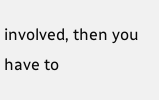involved, then you have to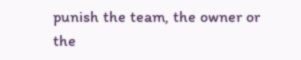punish the team, the owner or the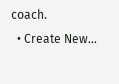coach.
  • Create New...